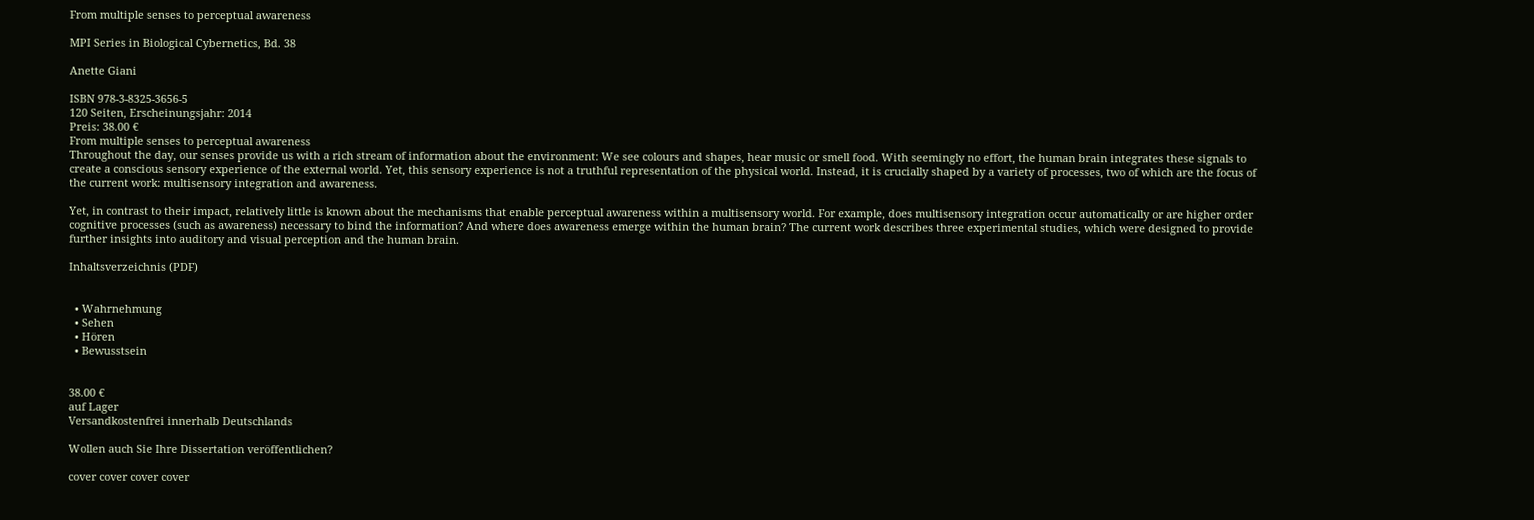From multiple senses to perceptual awareness

MPI Series in Biological Cybernetics, Bd. 38

Anette Giani

ISBN 978-3-8325-3656-5
120 Seiten, Erscheinungsjahr: 2014
Preis: 38.00 €
From multiple senses to perceptual awareness
Throughout the day, our senses provide us with a rich stream of information about the environment: We see colours and shapes, hear music or smell food. With seemingly no effort, the human brain integrates these signals to create a conscious sensory experience of the external world. Yet, this sensory experience is not a truthful representation of the physical world. Instead, it is crucially shaped by a variety of processes, two of which are the focus of the current work: multisensory integration and awareness.

Yet, in contrast to their impact, relatively little is known about the mechanisms that enable perceptual awareness within a multisensory world. For example, does multisensory integration occur automatically or are higher order cognitive processes (such as awareness) necessary to bind the information? And where does awareness emerge within the human brain? The current work describes three experimental studies, which were designed to provide further insights into auditory and visual perception and the human brain.

Inhaltsverzeichnis (PDF)


  • Wahrnehmung
  • Sehen
  • Hören
  • Bewusstsein


38.00 €
auf Lager
Versandkostenfrei innerhalb Deutschlands

Wollen auch Sie Ihre Dissertation veröffentlichen?

cover cover cover cover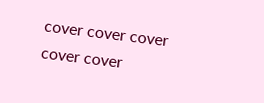cover cover cover cover cover